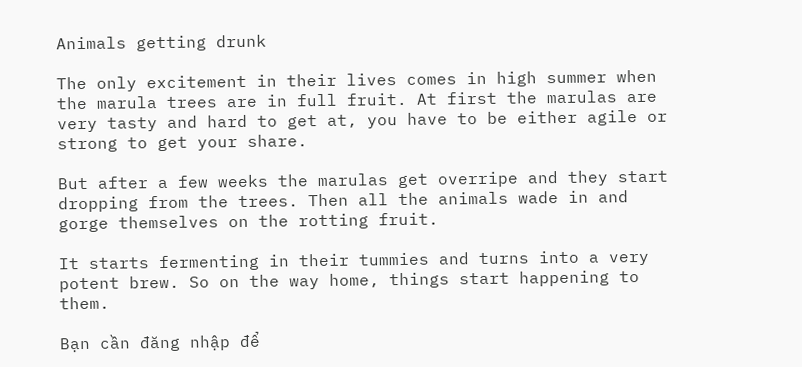Animals getting drunk

The only excitement in their lives comes in high summer when the marula trees are in full fruit. At first the marulas are very tasty and hard to get at, you have to be either agile or strong to get your share.

But after a few weeks the marulas get overripe and they start dropping from the trees. Then all the animals wade in and gorge themselves on the rotting fruit.

It starts fermenting in their tummies and turns into a very potent brew. So on the way home, things start happening to them.

Bạn cần đăng nhập để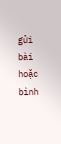gửi bài hoặc bình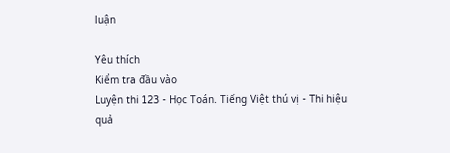luận

Yêu thích
Kiểm tra đầu vào
Luyện thi 123 - Học Toán. Tiếng Việt thú vị - Thi hiệu quả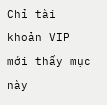Chỉ tài khoản VIP mới thấy mục này